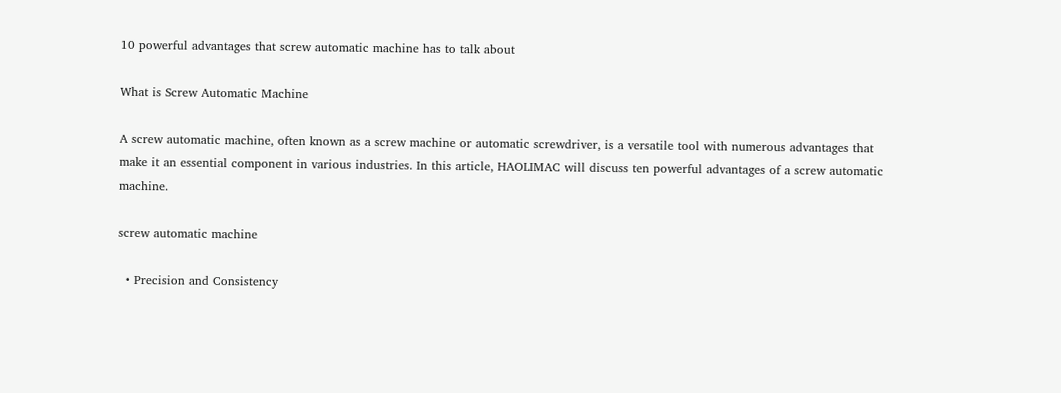10 powerful advantages that screw automatic machine has to talk about

What is Screw Automatic Machine

A screw automatic machine, often known as a screw machine or automatic screwdriver, is a versatile tool with numerous advantages that make it an essential component in various industries. In this article, HAOLIMAC will discuss ten powerful advantages of a screw automatic machine.

screw automatic machine

  • Precision and Consistency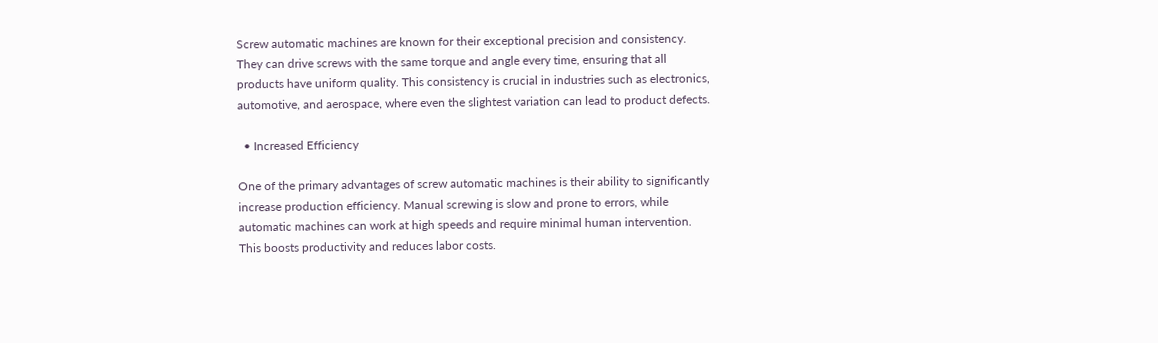Screw automatic machines are known for their exceptional precision and consistency. They can drive screws with the same torque and angle every time, ensuring that all products have uniform quality. This consistency is crucial in industries such as electronics, automotive, and aerospace, where even the slightest variation can lead to product defects.

  • Increased Efficiency

One of the primary advantages of screw automatic machines is their ability to significantly increase production efficiency. Manual screwing is slow and prone to errors, while automatic machines can work at high speeds and require minimal human intervention. This boosts productivity and reduces labor costs.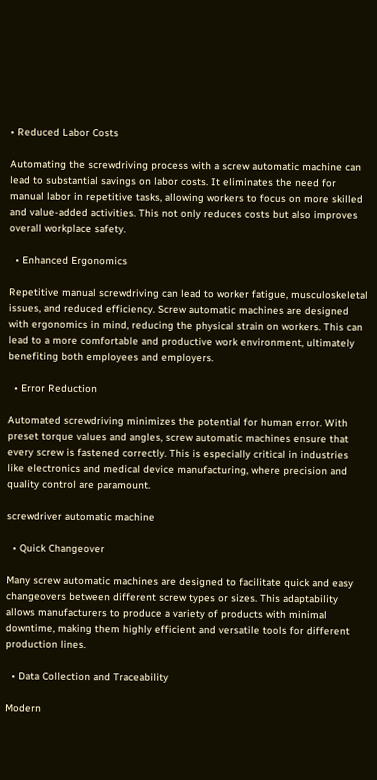• Reduced Labor Costs

Automating the screwdriving process with a screw automatic machine can lead to substantial savings on labor costs. It eliminates the need for manual labor in repetitive tasks, allowing workers to focus on more skilled and value-added activities. This not only reduces costs but also improves overall workplace safety.

  • Enhanced Ergonomics

Repetitive manual screwdriving can lead to worker fatigue, musculoskeletal issues, and reduced efficiency. Screw automatic machines are designed with ergonomics in mind, reducing the physical strain on workers. This can lead to a more comfortable and productive work environment, ultimately benefiting both employees and employers.

  • Error Reduction

Automated screwdriving minimizes the potential for human error. With preset torque values and angles, screw automatic machines ensure that every screw is fastened correctly. This is especially critical in industries like electronics and medical device manufacturing, where precision and quality control are paramount.

screwdriver automatic machine

  • Quick Changeover

Many screw automatic machines are designed to facilitate quick and easy changeovers between different screw types or sizes. This adaptability allows manufacturers to produce a variety of products with minimal downtime, making them highly efficient and versatile tools for different production lines.

  • Data Collection and Traceability

Modern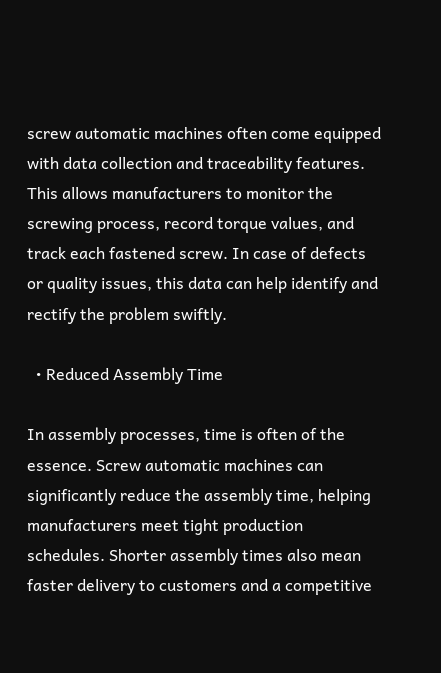screw automatic machines often come equipped with data collection and traceability features. This allows manufacturers to monitor the screwing process, record torque values, and track each fastened screw. In case of defects or quality issues, this data can help identify and rectify the problem swiftly.

  • Reduced Assembly Time

In assembly processes, time is often of the essence. Screw automatic machines can significantly reduce the assembly time, helping manufacturers meet tight production schedules. Shorter assembly times also mean faster delivery to customers and a competitive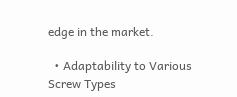edge in the market.

  • Adaptability to Various Screw Types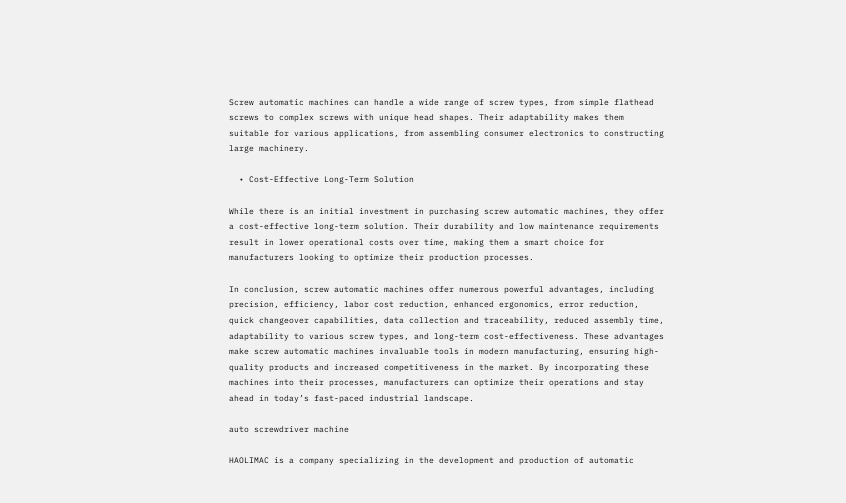Screw automatic machines can handle a wide range of screw types, from simple flathead screws to complex screws with unique head shapes. Their adaptability makes them suitable for various applications, from assembling consumer electronics to constructing large machinery.

  • Cost-Effective Long-Term Solution

While there is an initial investment in purchasing screw automatic machines, they offer a cost-effective long-term solution. Their durability and low maintenance requirements result in lower operational costs over time, making them a smart choice for manufacturers looking to optimize their production processes.

In conclusion, screw automatic machines offer numerous powerful advantages, including precision, efficiency, labor cost reduction, enhanced ergonomics, error reduction, quick changeover capabilities, data collection and traceability, reduced assembly time, adaptability to various screw types, and long-term cost-effectiveness. These advantages make screw automatic machines invaluable tools in modern manufacturing, ensuring high-quality products and increased competitiveness in the market. By incorporating these machines into their processes, manufacturers can optimize their operations and stay ahead in today’s fast-paced industrial landscape.

auto screwdriver machine

HAOLIMAC is a company specializing in the development and production of automatic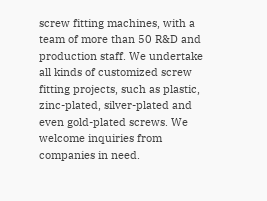screw fitting machines, with a team of more than 50 R&D and production staff. We undertake all kinds of customized screw fitting projects, such as plastic, zinc-plated, silver-plated and even gold-plated screws. We welcome inquiries from companies in need.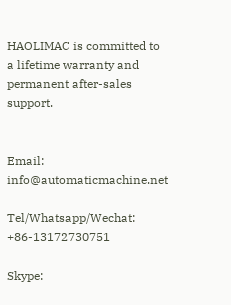HAOLIMAC is committed to a lifetime warranty and permanent after-sales support.


Email: info@automaticmachine.net

Tel/Whatsapp/Wechat: +86-13172730751

Skype: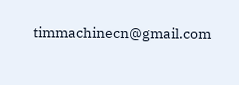timmachinecn@gmail.com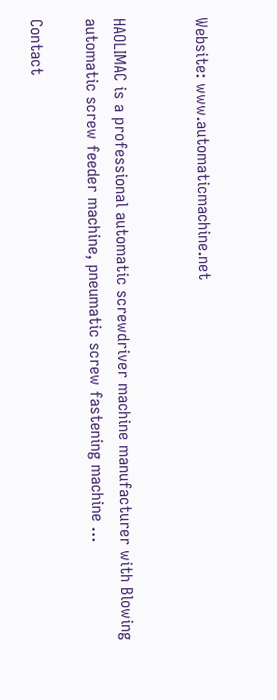Website: www.automaticmachine.net


HAOLIMAC is a professional automatic screwdriver machine manufacturer with Blowing automatic screw feeder machine, pneumatic screw fastening machine …

Contact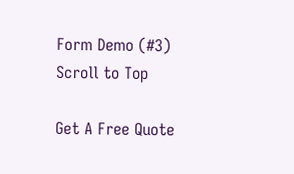Form Demo (#3)
Scroll to Top

Get A Free Quote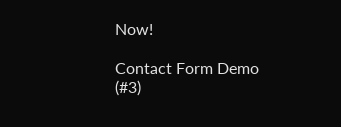Now!

Contact Form Demo (#3)